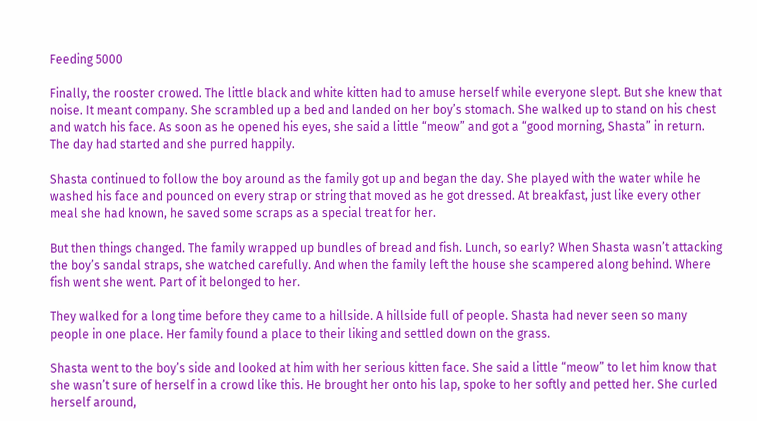Feeding 5000

Finally, the rooster crowed. The little black and white kitten had to amuse herself while everyone slept. But she knew that noise. It meant company. She scrambled up a bed and landed on her boy’s stomach. She walked up to stand on his chest and watch his face. As soon as he opened his eyes, she said a little “meow” and got a “good morning, Shasta” in return. The day had started and she purred happily.

Shasta continued to follow the boy around as the family got up and began the day. She played with the water while he washed his face and pounced on every strap or string that moved as he got dressed. At breakfast, just like every other meal she had known, he saved some scraps as a special treat for her.

But then things changed. The family wrapped up bundles of bread and fish. Lunch, so early? When Shasta wasn’t attacking the boy’s sandal straps, she watched carefully. And when the family left the house she scampered along behind. Where fish went she went. Part of it belonged to her.

They walked for a long time before they came to a hillside. A hillside full of people. Shasta had never seen so many people in one place. Her family found a place to their liking and settled down on the grass.

Shasta went to the boy’s side and looked at him with her serious kitten face. She said a little “meow” to let him know that she wasn’t sure of herself in a crowd like this. He brought her onto his lap, spoke to her softly and petted her. She curled herself around,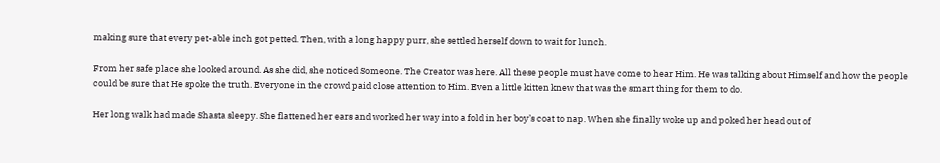making sure that every pet-able inch got petted. Then, with a long happy purr, she settled herself down to wait for lunch.

From her safe place she looked around. As she did, she noticed Someone. The Creator was here. All these people must have come to hear Him. He was talking about Himself and how the people could be sure that He spoke the truth. Everyone in the crowd paid close attention to Him. Even a little kitten knew that was the smart thing for them to do.

Her long walk had made Shasta sleepy. She flattened her ears and worked her way into a fold in her boy’s coat to nap. When she finally woke up and poked her head out of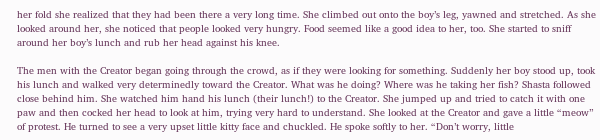her fold she realized that they had been there a very long time. She climbed out onto the boy’s leg, yawned and stretched. As she looked around her, she noticed that people looked very hungry. Food seemed like a good idea to her, too. She started to sniff around her boy’s lunch and rub her head against his knee.

The men with the Creator began going through the crowd, as if they were looking for something. Suddenly her boy stood up, took his lunch and walked very determinedly toward the Creator. What was he doing? Where was he taking her fish? Shasta followed close behind him. She watched him hand his lunch (their lunch!) to the Creator. She jumped up and tried to catch it with one paw and then cocked her head to look at him, trying very hard to understand. She looked at the Creator and gave a little “meow” of protest. He turned to see a very upset little kitty face and chuckled. He spoke softly to her. “Don’t worry, little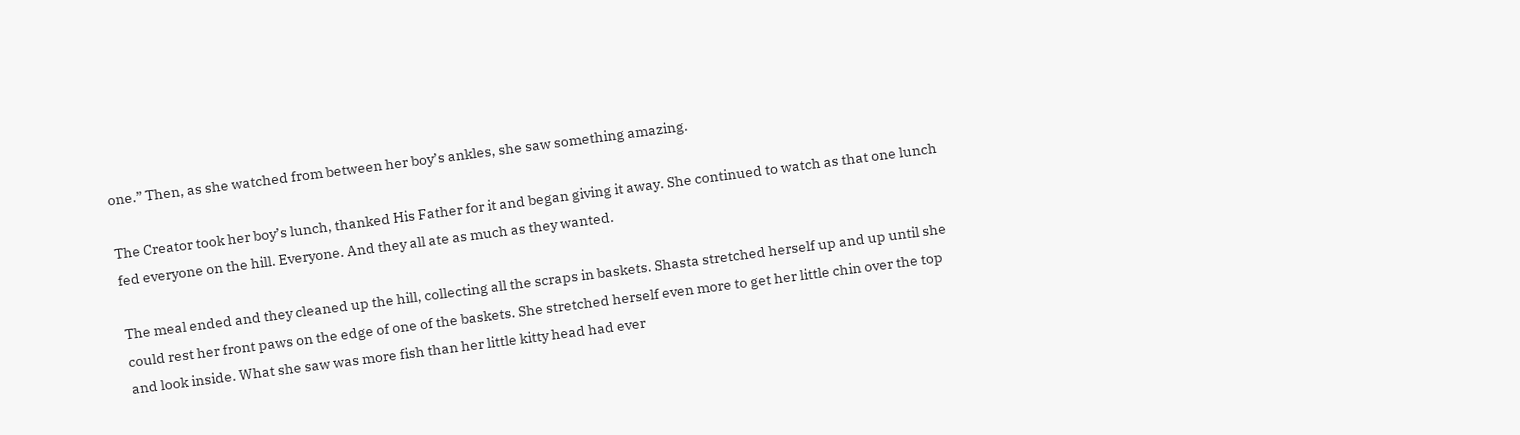one.” Then, as she watched from between her boy’s ankles, she saw something amazing.

The Creator took her boy’s lunch, thanked His Father for it and began giving it away. She continued to watch as that one lunch fed everyone on the hill. Everyone. And they all ate as much as they wanted.

The meal ended and they cleaned up the hill, collecting all the scraps in baskets. Shasta stretched herself up and up until she could rest her front paws on the edge of one of the baskets. She stretched herself even more to get her little chin over the top and look inside. What she saw was more fish than her little kitty head had ever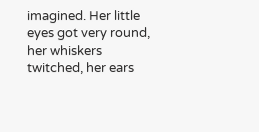imagined. Her little eyes got very round, her whiskers twitched, her ears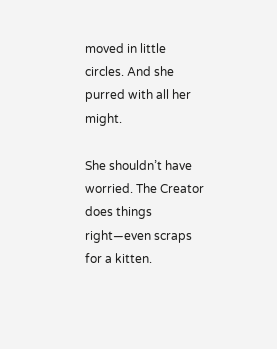moved in little circles. And she purred with all her might.

She shouldn’t have worried. The Creator does things right—even scraps for a kitten.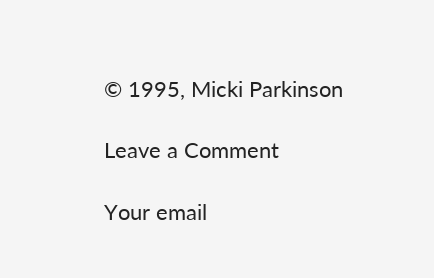© 1995, Micki Parkinson

Leave a Comment

Your email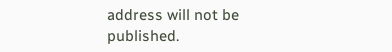address will not be published.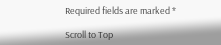Required fields are marked *

Scroll to Top